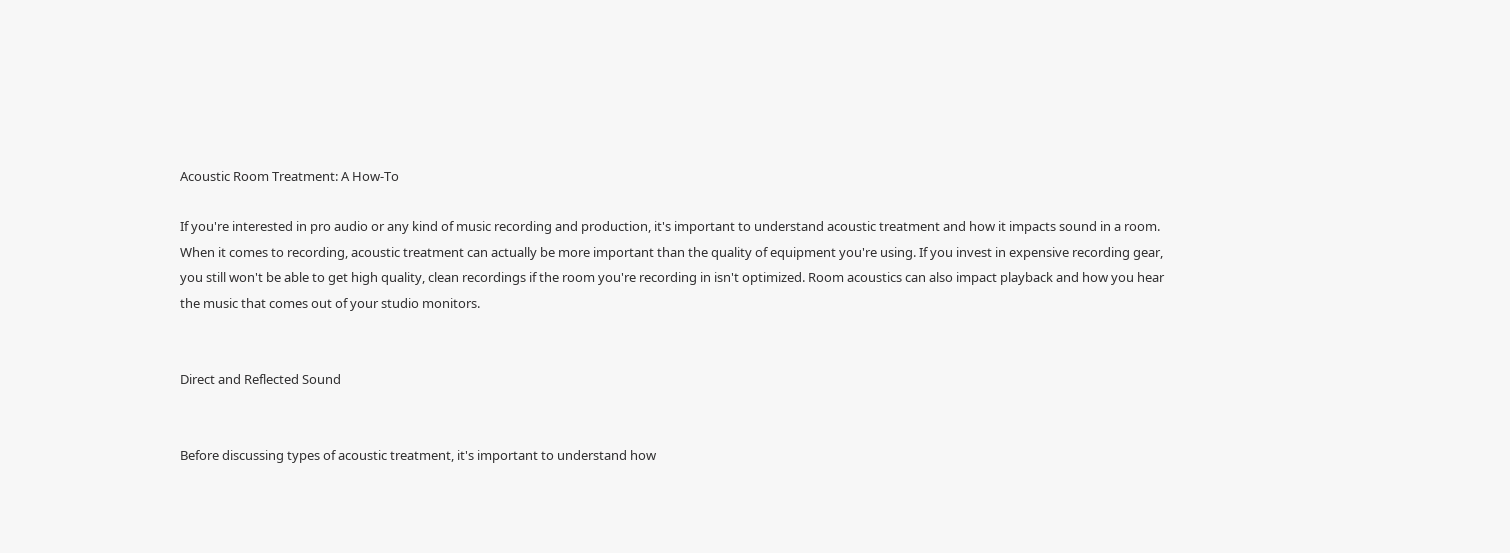Acoustic Room Treatment: A How-To

If you're interested in pro audio or any kind of music recording and production, it's important to understand acoustic treatment and how it impacts sound in a room. When it comes to recording, acoustic treatment can actually be more important than the quality of equipment you're using. If you invest in expensive recording gear, you still won't be able to get high quality, clean recordings if the room you're recording in isn't optimized. Room acoustics can also impact playback and how you hear the music that comes out of your studio monitors.


Direct and Reflected Sound


Before discussing types of acoustic treatment, it's important to understand how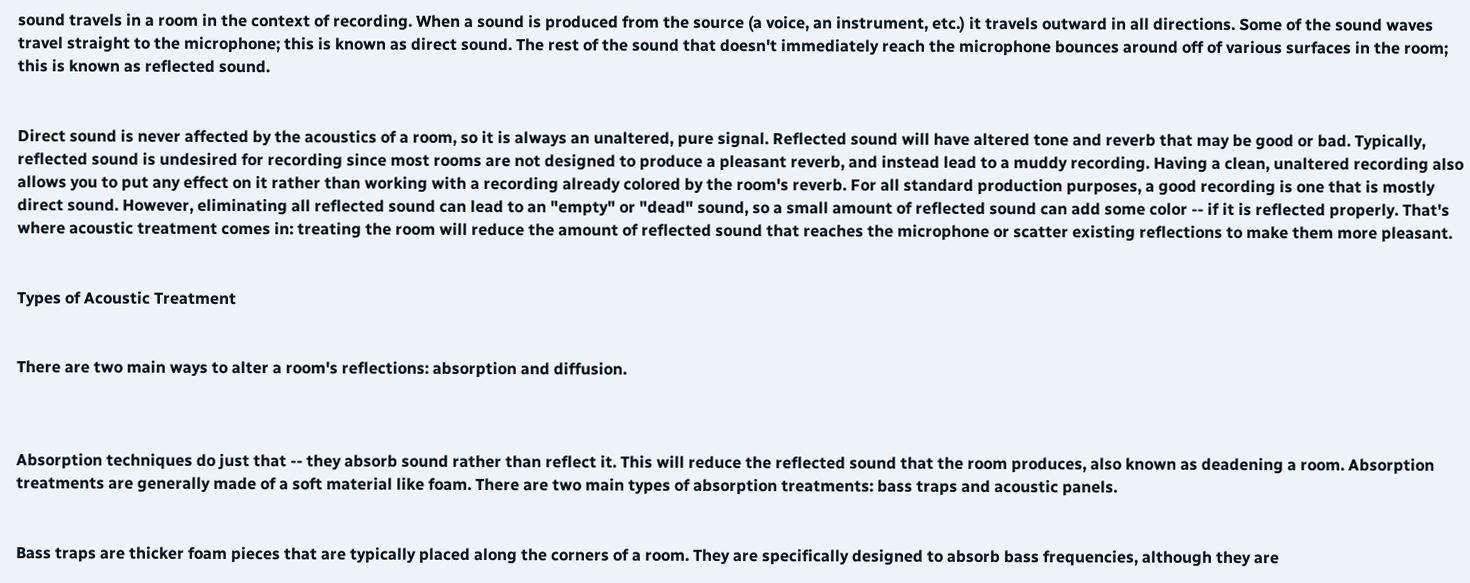sound travels in a room in the context of recording. When a sound is produced from the source (a voice, an instrument, etc.) it travels outward in all directions. Some of the sound waves travel straight to the microphone; this is known as direct sound. The rest of the sound that doesn't immediately reach the microphone bounces around off of various surfaces in the room; this is known as reflected sound.


Direct sound is never affected by the acoustics of a room, so it is always an unaltered, pure signal. Reflected sound will have altered tone and reverb that may be good or bad. Typically, reflected sound is undesired for recording since most rooms are not designed to produce a pleasant reverb, and instead lead to a muddy recording. Having a clean, unaltered recording also allows you to put any effect on it rather than working with a recording already colored by the room's reverb. For all standard production purposes, a good recording is one that is mostly direct sound. However, eliminating all reflected sound can lead to an "empty" or "dead" sound, so a small amount of reflected sound can add some color -- if it is reflected properly. That's where acoustic treatment comes in: treating the room will reduce the amount of reflected sound that reaches the microphone or scatter existing reflections to make them more pleasant.


Types of Acoustic Treatment


There are two main ways to alter a room's reflections: absorption and diffusion.



Absorption techniques do just that -- they absorb sound rather than reflect it. This will reduce the reflected sound that the room produces, also known as deadening a room. Absorption treatments are generally made of a soft material like foam. There are two main types of absorption treatments: bass traps and acoustic panels.


Bass traps are thicker foam pieces that are typically placed along the corners of a room. They are specifically designed to absorb bass frequencies, although they are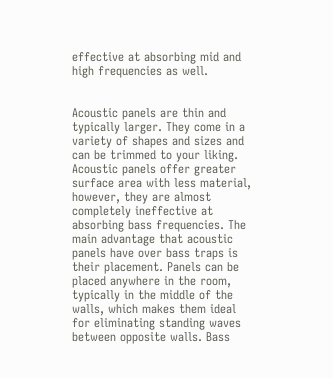effective at absorbing mid and high frequencies as well.


Acoustic panels are thin and typically larger. They come in a variety of shapes and sizes and can be trimmed to your liking. Acoustic panels offer greater surface area with less material, however, they are almost completely ineffective at absorbing bass frequencies. The main advantage that acoustic panels have over bass traps is their placement. Panels can be placed anywhere in the room, typically in the middle of the walls, which makes them ideal for eliminating standing waves between opposite walls. Bass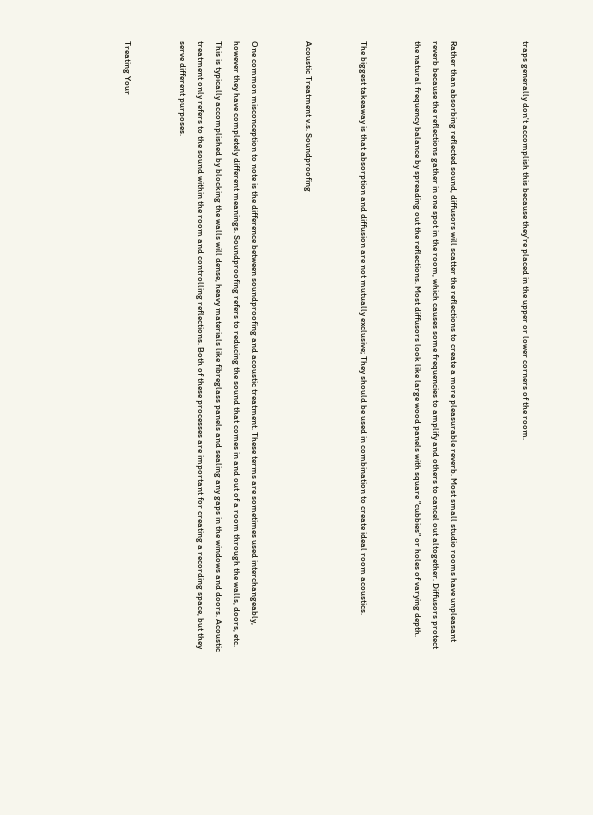traps generally don't accomplish this because they're placed in the upper or lower corners of the room.



Rather than absorbing reflected sound, diffusors will scatter the reflections to create a more pleasurable reverb. Most small studio rooms have unpleasant reverb because the reflections gather in one spot in the room, which causes some frequencies to amplify and others to cancel out altogether. Diffusors protect the natural frequency balance by spreading out the reflections. Most diffusors look like large wood panels with square "cubbies" or holes of varying depth.


The biggest takeaway is that absorption and diffusion are not mutually exclusive; They should be used in combination to create ideal room acoustics.


Acoustic Treatment v.s. Soundproofing


One common misconception to note is the difference between soundproofing and acoustic treatment. These terms are sometimes used interchangeably, however they have completely different meanings. Soundproofing refers to reducing the sound that comes in and out of a room through the walls, doors, etc. This is typically accomplished by blocking the walls will dense, heavy materials like fibreglass panels and sealing any gaps in the windows and doors. Acoustic treatment only refers to the sound within the room and controlling reflections. Both of these processes are important for creating a recording space, but they serve different purposes.


Treating Your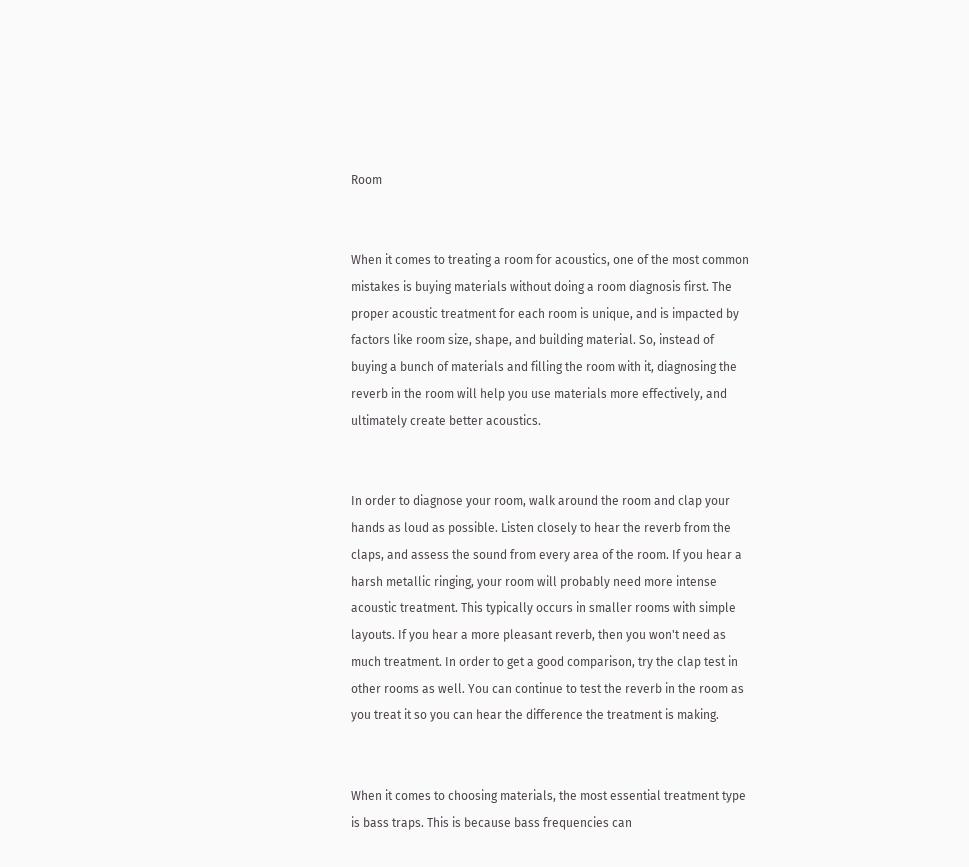Room


When it comes to treating a room for acoustics, one of the most common mistakes is buying materials without doing a room diagnosis first. The proper acoustic treatment for each room is unique, and is impacted by factors like room size, shape, and building material. So, instead of buying a bunch of materials and filling the room with it, diagnosing the reverb in the room will help you use materials more effectively, and ultimately create better acoustics.


In order to diagnose your room, walk around the room and clap your hands as loud as possible. Listen closely to hear the reverb from the claps, and assess the sound from every area of the room. If you hear a harsh metallic ringing, your room will probably need more intense acoustic treatment. This typically occurs in smaller rooms with simple layouts. If you hear a more pleasant reverb, then you won't need as much treatment. In order to get a good comparison, try the clap test in other rooms as well. You can continue to test the reverb in the room as you treat it so you can hear the difference the treatment is making.


When it comes to choosing materials, the most essential treatment type is bass traps. This is because bass frequencies can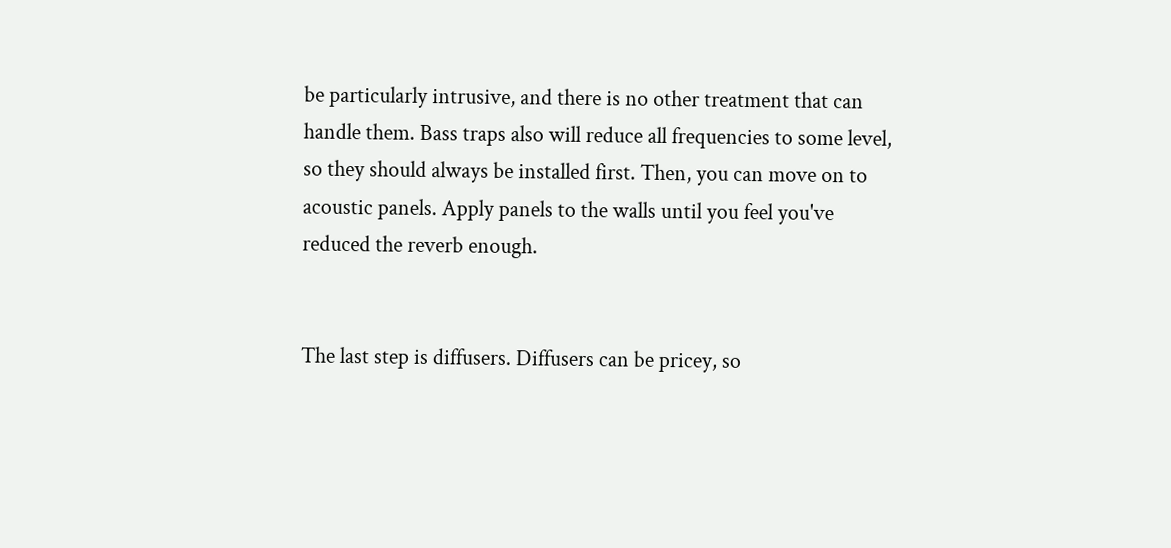be particularly intrusive, and there is no other treatment that can handle them. Bass traps also will reduce all frequencies to some level, so they should always be installed first. Then, you can move on to acoustic panels. Apply panels to the walls until you feel you've reduced the reverb enough.


The last step is diffusers. Diffusers can be pricey, so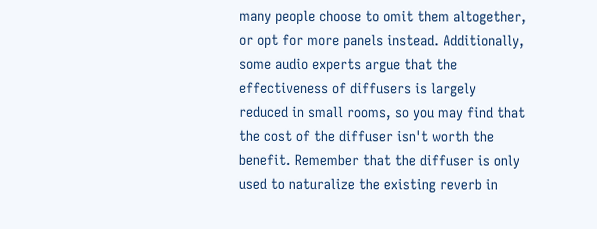many people choose to omit them altogether, or opt for more panels instead. Additionally, some audio experts argue that the effectiveness of diffusers is largely reduced in small rooms, so you may find that the cost of the diffuser isn't worth the benefit. Remember that the diffuser is only used to naturalize the existing reverb in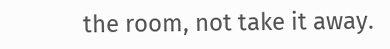the room, not take it away.